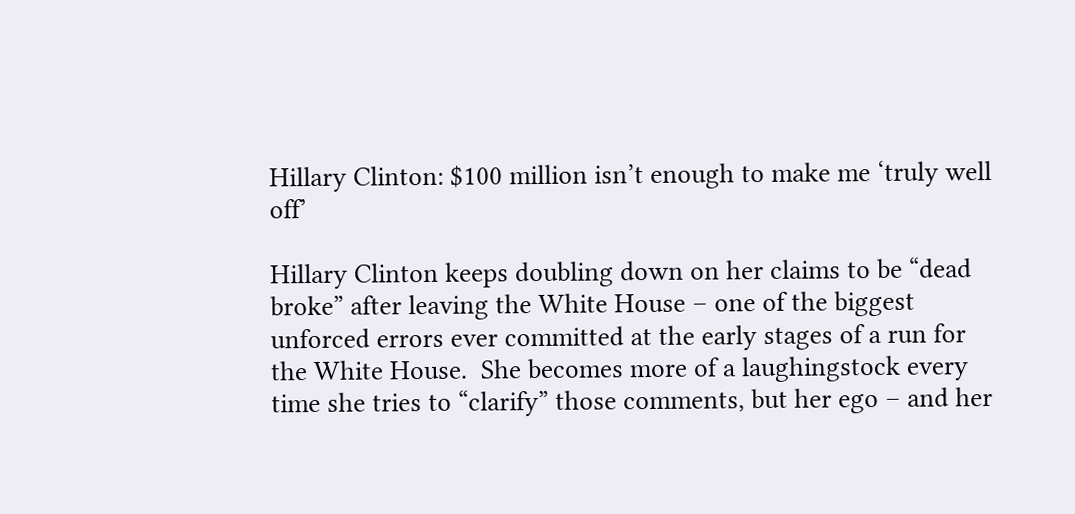Hillary Clinton: $100 million isn’t enough to make me ‘truly well off’

Hillary Clinton keeps doubling down on her claims to be “dead broke” after leaving the White House – one of the biggest unforced errors ever committed at the early stages of a run for the White House.  She becomes more of a laughingstock every time she tries to “clarify” those comments, but her ego – and her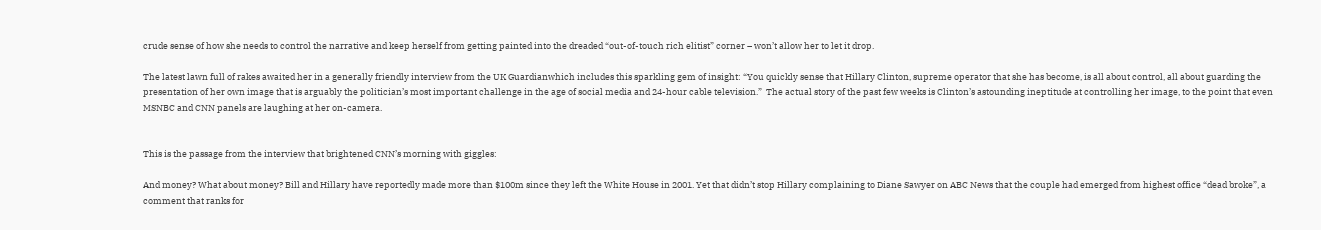crude sense of how she needs to control the narrative and keep herself from getting painted into the dreaded “out-of-touch rich elitist” corner – won’t allow her to let it drop.

The latest lawn full of rakes awaited her in a generally friendly interview from the UK Guardianwhich includes this sparkling gem of insight: “You quickly sense that Hillary Clinton, supreme operator that she has become, is all about control, all about guarding the presentation of her own image that is arguably the politician’s most important challenge in the age of social media and 24-hour cable television.”  The actual story of the past few weeks is Clinton’s astounding ineptitude at controlling her image, to the point that even MSNBC and CNN panels are laughing at her on-camera.


This is the passage from the interview that brightened CNN’s morning with giggles:

And money? What about money? Bill and Hillary have reportedly made more than $100m since they left the White House in 2001. Yet that didn’t stop Hillary complaining to Diane Sawyer on ABC News that the couple had emerged from highest office “dead broke”, a comment that ranks for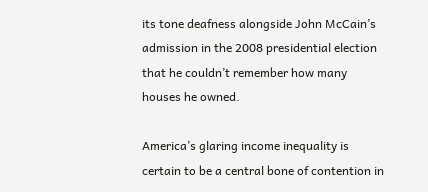its tone deafness alongside John McCain’s admission in the 2008 presidential election that he couldn’t remember how many houses he owned.

America’s glaring income inequality is certain to be a central bone of contention in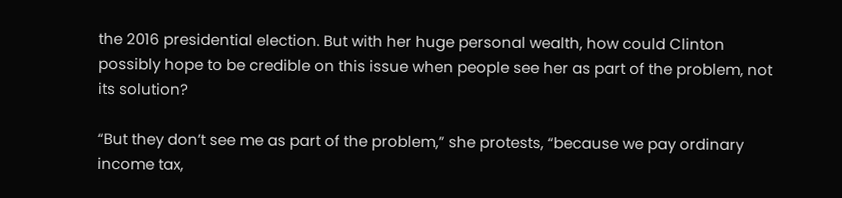the 2016 presidential election. But with her huge personal wealth, how could Clinton possibly hope to be credible on this issue when people see her as part of the problem, not its solution?

“But they don’t see me as part of the problem,” she protests, “because we pay ordinary income tax,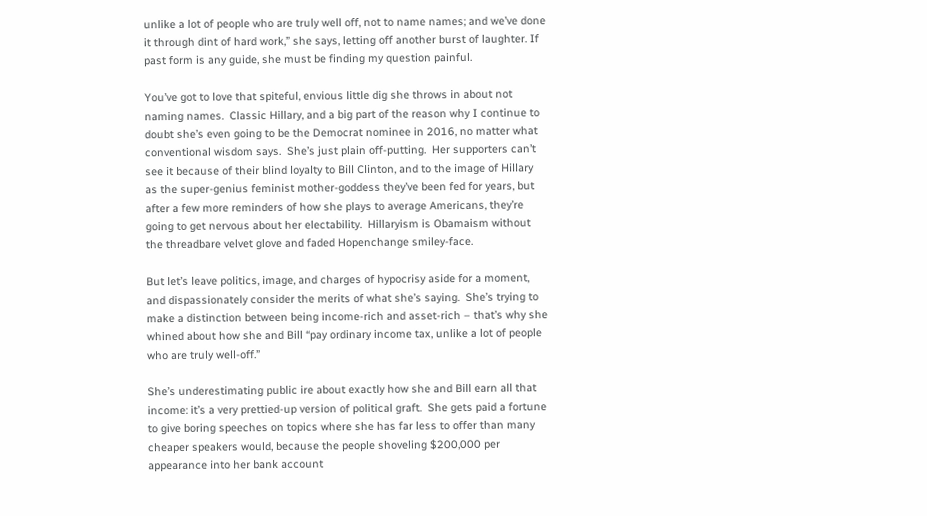unlike a lot of people who are truly well off, not to name names; and we’ve done it through dint of hard work,” she says, letting off another burst of laughter. If past form is any guide, she must be finding my question painful.

You’ve got to love that spiteful, envious little dig she throws in about not naming names.  Classic Hillary, and a big part of the reason why I continue to doubt she’s even going to be the Democrat nominee in 2016, no matter what conventional wisdom says.  She’s just plain off-putting.  Her supporters can’t see it because of their blind loyalty to Bill Clinton, and to the image of Hillary as the super-genius feminist mother-goddess they’ve been fed for years, but after a few more reminders of how she plays to average Americans, they’re going to get nervous about her electability.  Hillaryism is Obamaism without the threadbare velvet glove and faded Hopenchange smiley-face.

But let’s leave politics, image, and charges of hypocrisy aside for a moment, and dispassionately consider the merits of what she’s saying.  She’s trying to make a distinction between being income-rich and asset-rich – that’s why she whined about how she and Bill “pay ordinary income tax, unlike a lot of people who are truly well-off.”

She’s underestimating public ire about exactly how she and Bill earn all that income: it’s a very prettied-up version of political graft.  She gets paid a fortune to give boring speeches on topics where she has far less to offer than many cheaper speakers would, because the people shoveling $200,000 per appearance into her bank account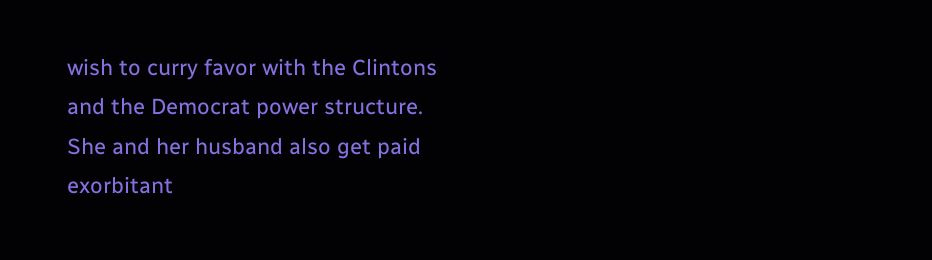wish to curry favor with the Clintons and the Democrat power structure.  She and her husband also get paid exorbitant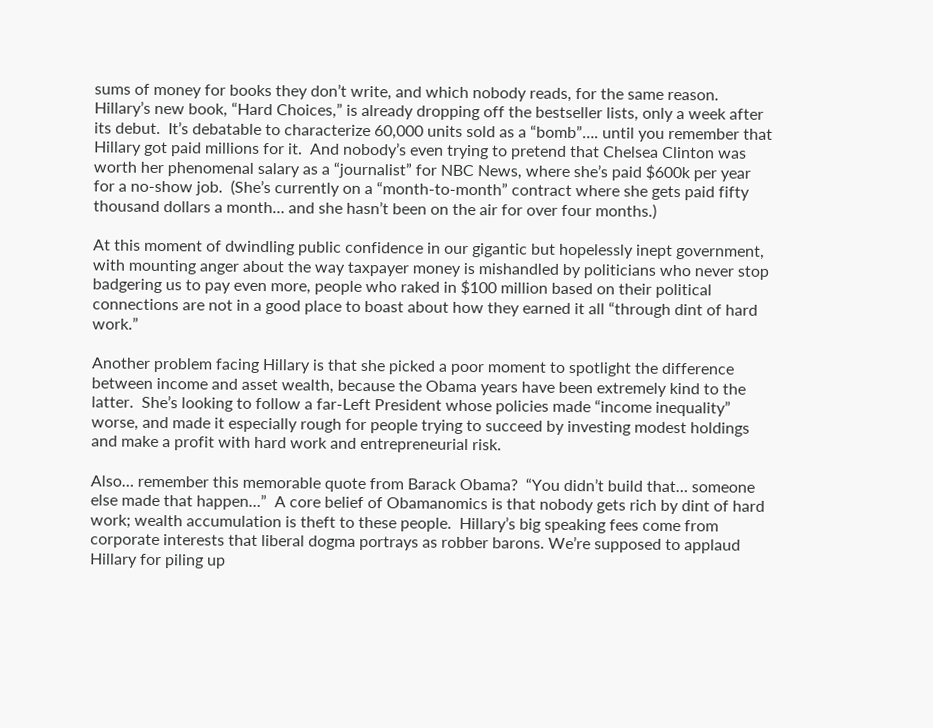sums of money for books they don’t write, and which nobody reads, for the same reason.  Hillary’s new book, “Hard Choices,” is already dropping off the bestseller lists, only a week after its debut.  It’s debatable to characterize 60,000 units sold as a “bomb”…. until you remember that Hillary got paid millions for it.  And nobody’s even trying to pretend that Chelsea Clinton was worth her phenomenal salary as a “journalist” for NBC News, where she’s paid $600k per year for a no-show job.  (She’s currently on a “month-to-month” contract where she gets paid fifty thousand dollars a month… and she hasn’t been on the air for over four months.)

At this moment of dwindling public confidence in our gigantic but hopelessly inept government, with mounting anger about the way taxpayer money is mishandled by politicians who never stop badgering us to pay even more, people who raked in $100 million based on their political connections are not in a good place to boast about how they earned it all “through dint of hard work.”

Another problem facing Hillary is that she picked a poor moment to spotlight the difference between income and asset wealth, because the Obama years have been extremely kind to the latter.  She’s looking to follow a far-Left President whose policies made “income inequality” worse, and made it especially rough for people trying to succeed by investing modest holdings and make a profit with hard work and entrepreneurial risk.

Also… remember this memorable quote from Barack Obama?  “You didn’t build that… someone else made that happen…”  A core belief of Obamanomics is that nobody gets rich by dint of hard work; wealth accumulation is theft to these people.  Hillary’s big speaking fees come from corporate interests that liberal dogma portrays as robber barons. We’re supposed to applaud Hillary for piling up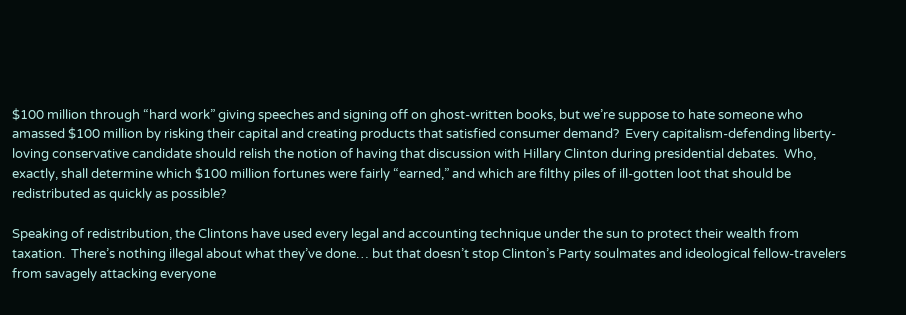$100 million through “hard work” giving speeches and signing off on ghost-written books, but we’re suppose to hate someone who amassed $100 million by risking their capital and creating products that satisfied consumer demand?  Every capitalism-defending liberty-loving conservative candidate should relish the notion of having that discussion with Hillary Clinton during presidential debates.  Who, exactly, shall determine which $100 million fortunes were fairly “earned,” and which are filthy piles of ill-gotten loot that should be redistributed as quickly as possible?

Speaking of redistribution, the Clintons have used every legal and accounting technique under the sun to protect their wealth from taxation.  There’s nothing illegal about what they’ve done… but that doesn’t stop Clinton’s Party soulmates and ideological fellow-travelers from savagely attacking everyone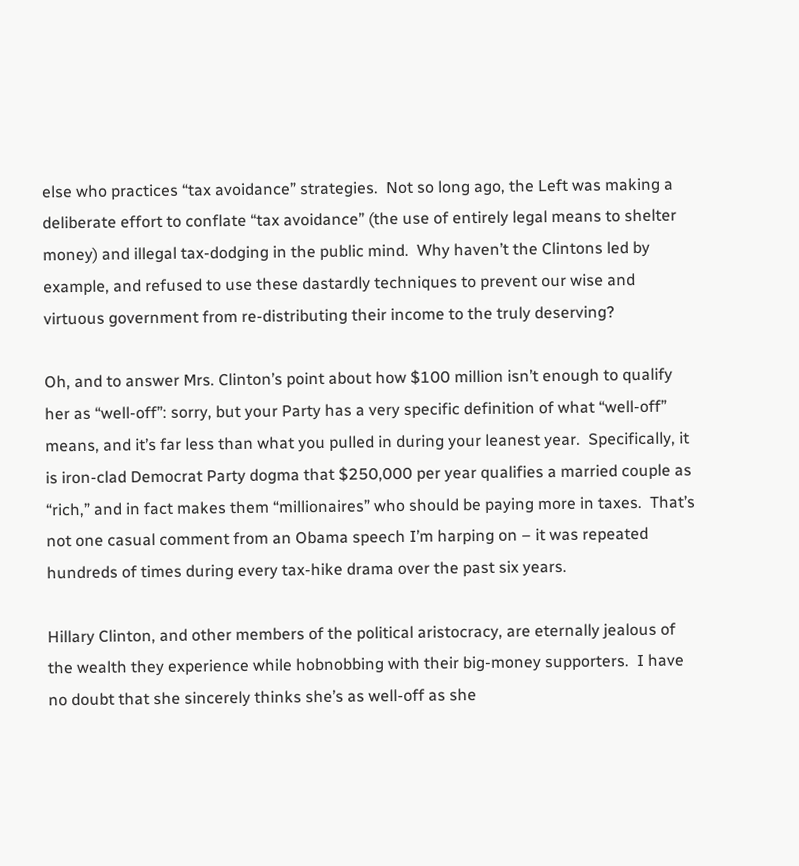else who practices “tax avoidance” strategies.  Not so long ago, the Left was making a deliberate effort to conflate “tax avoidance” (the use of entirely legal means to shelter money) and illegal tax-dodging in the public mind.  Why haven’t the Clintons led by example, and refused to use these dastardly techniques to prevent our wise and virtuous government from re-distributing their income to the truly deserving?

Oh, and to answer Mrs. Clinton’s point about how $100 million isn’t enough to qualify her as “well-off”: sorry, but your Party has a very specific definition of what “well-off” means, and it’s far less than what you pulled in during your leanest year.  Specifically, it is iron-clad Democrat Party dogma that $250,000 per year qualifies a married couple as “rich,” and in fact makes them “millionaires” who should be paying more in taxes.  That’s not one casual comment from an Obama speech I’m harping on – it was repeated hundreds of times during every tax-hike drama over the past six years.

Hillary Clinton, and other members of the political aristocracy, are eternally jealous of the wealth they experience while hobnobbing with their big-money supporters.  I have no doubt that she sincerely thinks she’s as well-off as she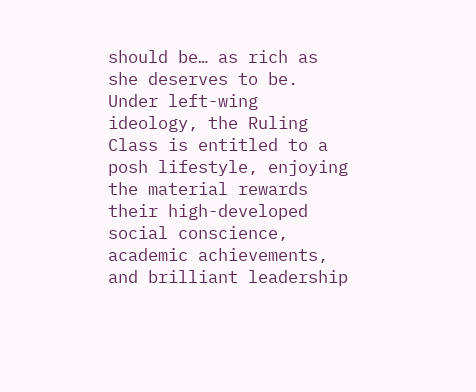should be… as rich as she deserves to be.  Under left-wing ideology, the Ruling Class is entitled to a posh lifestyle, enjoying the material rewards their high-developed social conscience, academic achievements, and brilliant leadership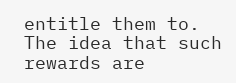entitle them to.  The idea that such rewards are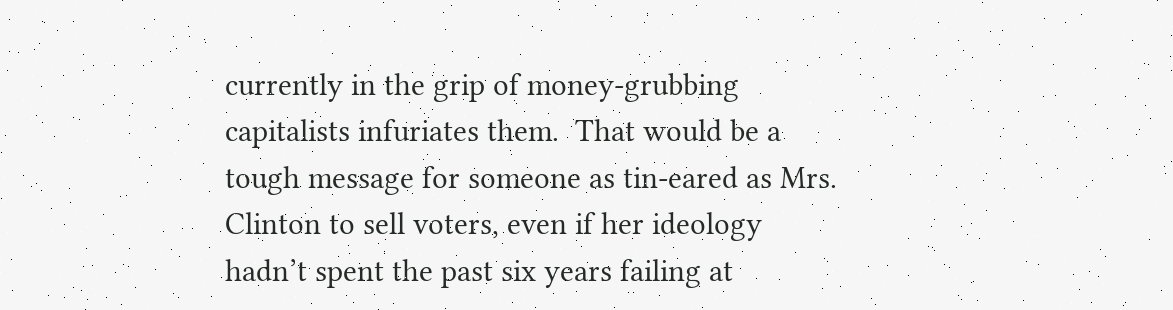currently in the grip of money-grubbing capitalists infuriates them.  That would be a tough message for someone as tin-eared as Mrs. Clinton to sell voters, even if her ideology hadn’t spent the past six years failing at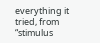everything it tried, from “stimulus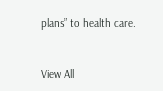plans” to health care.


View All